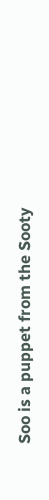Soo is a puppet from the Sooty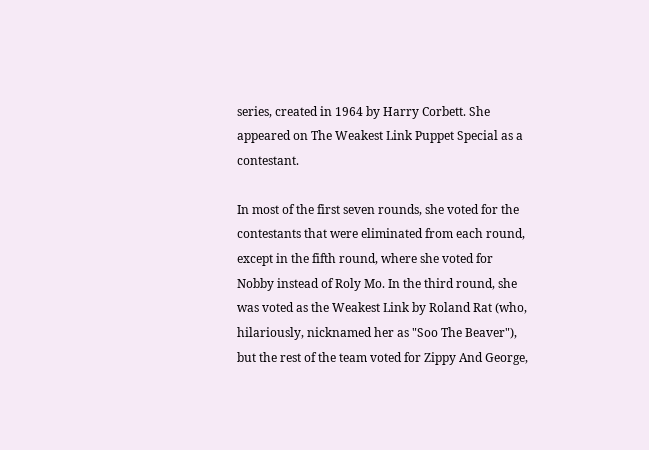series, created in 1964 by Harry Corbett. She appeared on The Weakest Link Puppet Special as a contestant.

In most of the first seven rounds, she voted for the contestants that were eliminated from each round, except in the fifth round, where she voted for Nobby instead of Roly Mo. In the third round, she was voted as the Weakest Link by Roland Rat (who, hilariously, nicknamed her as "Soo The Beaver"), but the rest of the team voted for Zippy And George,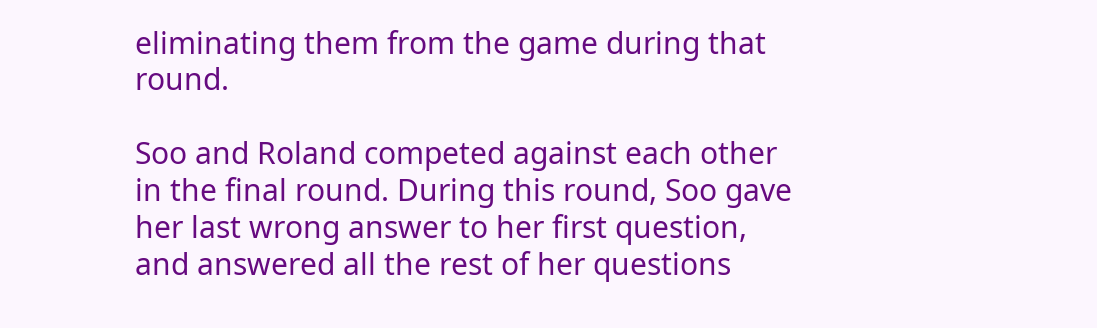eliminating them from the game during that round.

Soo and Roland competed against each other in the final round. During this round, Soo gave her last wrong answer to her first question, and answered all the rest of her questions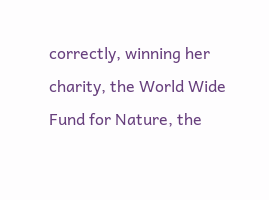correctly, winning her charity, the World Wide Fund for Nature, the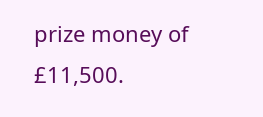prize money of £11,500.